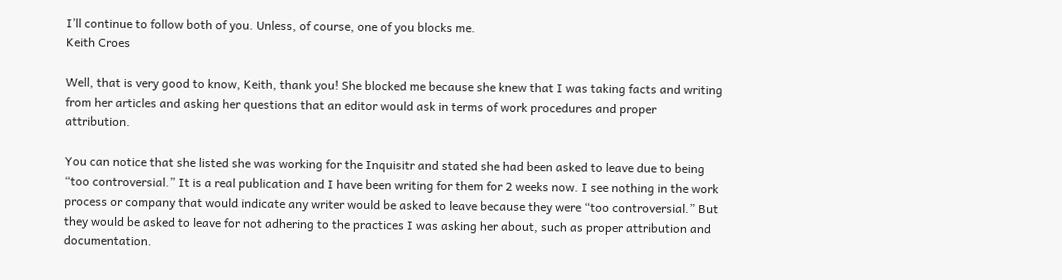I’ll continue to follow both of you. Unless, of course, one of you blocks me.
Keith Croes

Well, that is very good to know, Keith, thank you! She blocked me because she knew that I was taking facts and writing from her articles and asking her questions that an editor would ask in terms of work procedures and proper attribution.

You can notice that she listed she was working for the Inquisitr and stated she had been asked to leave due to being “too controversial.” It is a real publication and I have been writing for them for 2 weeks now. I see nothing in the work process or company that would indicate any writer would be asked to leave because they were “too controversial.” But they would be asked to leave for not adhering to the practices I was asking her about, such as proper attribution and documentation.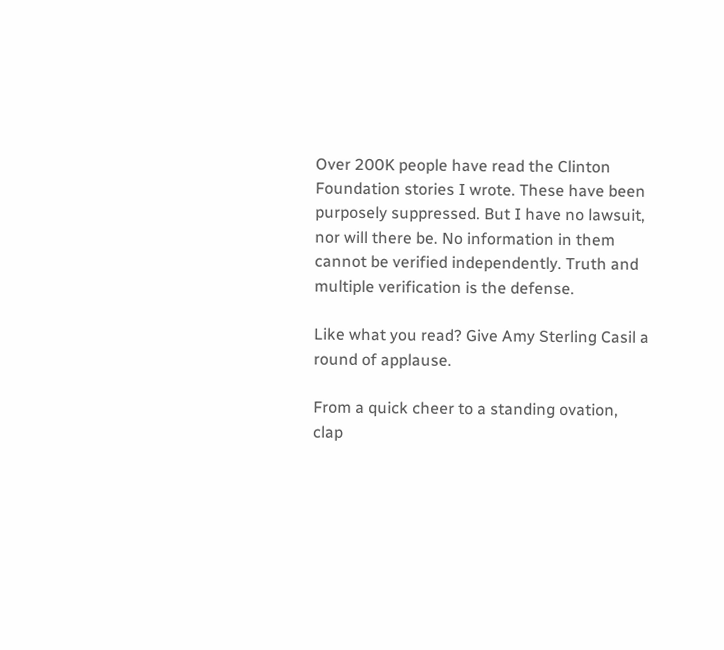Over 200K people have read the Clinton Foundation stories I wrote. These have been purposely suppressed. But I have no lawsuit, nor will there be. No information in them cannot be verified independently. Truth and multiple verification is the defense.

Like what you read? Give Amy Sterling Casil a round of applause.

From a quick cheer to a standing ovation, clap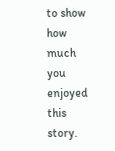to show how much you enjoyed this story.